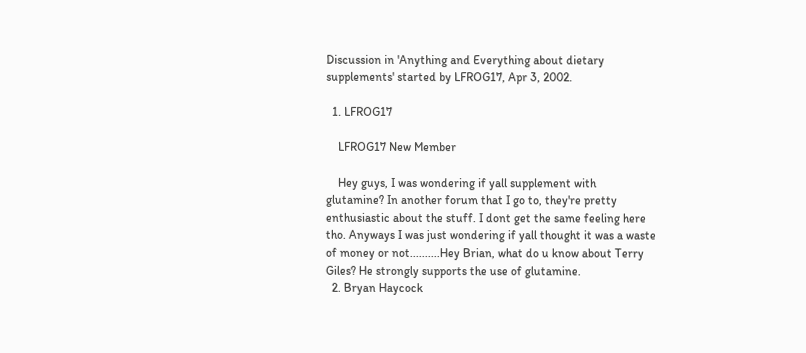Discussion in 'Anything and Everything about dietary supplements' started by LFROG17, Apr 3, 2002.

  1. LFROG17

    LFROG17 New Member

    Hey guys, I was wondering if yall supplement with glutamine? In another forum that I go to, they're pretty enthusiastic about the stuff. I dont get the same feeling here tho. Anyways I was just wondering if yall thought it was a waste of money or not..........Hey Brian, what do u know about Terry Giles? He strongly supports the use of glutamine.
  2. Bryan Haycock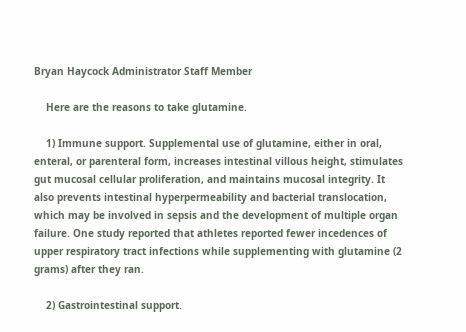Bryan Haycock Administrator Staff Member

    Here are the reasons to take glutamine.

    1) Immune support. Supplemental use of glutamine, either in oral, enteral, or parenteral form, increases intestinal villous height, stimulates gut mucosal cellular proliferation, and maintains mucosal integrity. It also prevents intestinal hyperpermeability and bacterial translocation, which may be involved in sepsis and the development of multiple organ failure. One study reported that athletes reported fewer incedences of upper respiratory tract infections while supplementing with glutamine (2 grams) after they ran.

    2) Gastrointestinal support.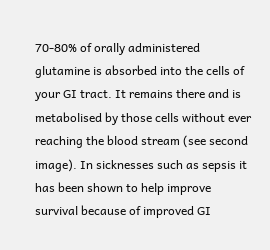70-80% of orally administered glutamine is absorbed into the cells of your GI tract. It remains there and is metabolised by those cells without ever reaching the blood stream (see second image). In sicknesses such as sepsis it has been shown to help improve survival because of improved GI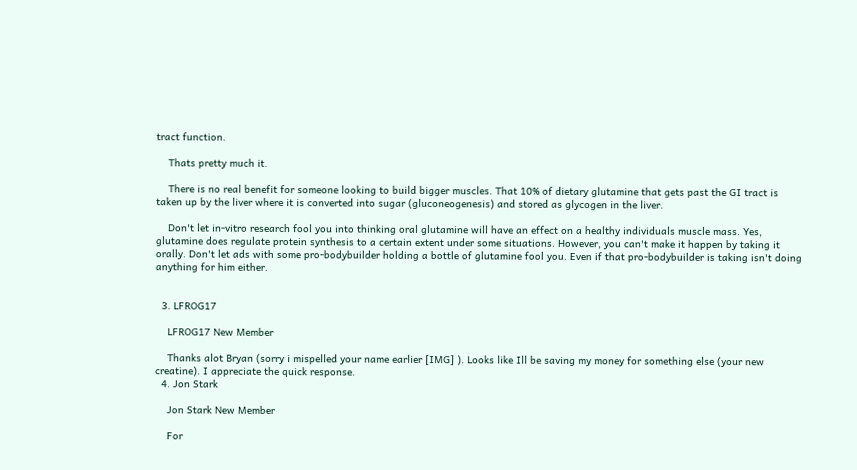tract function.

    Thats pretty much it.

    There is no real benefit for someone looking to build bigger muscles. That 10% of dietary glutamine that gets past the GI tract is taken up by the liver where it is converted into sugar (gluconeogenesis) and stored as glycogen in the liver.

    Don't let in-vitro research fool you into thinking oral glutamine will have an effect on a healthy individuals muscle mass. Yes, glutamine does regulate protein synthesis to a certain extent under some situations. However, you can't make it happen by taking it orally. Don't let ads with some pro-bodybuilder holding a bottle of glutamine fool you. Even if that pro-bodybuilder is taking isn't doing anything for him either.


  3. LFROG17

    LFROG17 New Member

    Thanks alot Bryan (sorry i mispelled your name earlier [IMG] ). Looks like Ill be saving my money for something else (your new creatine). I appreciate the quick response.
  4. Jon Stark

    Jon Stark New Member

    For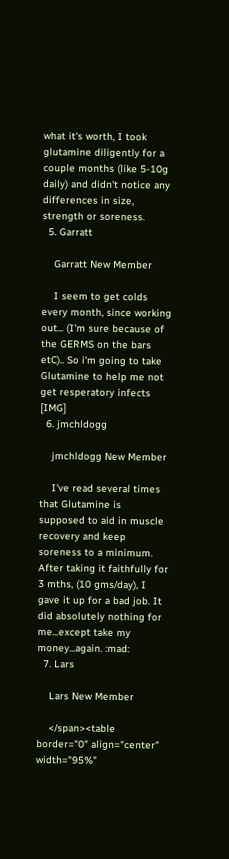what it's worth, I took glutamine diligently for a couple months (like 5-10g daily) and didn't notice any differences in size, strength or soreness.
  5. Garratt

    Garratt New Member

    I seem to get colds every month, since working out... (I'm sure because of the GERMS on the bars etC).. So i'm going to take Glutamine to help me not get resperatory infects [IMG]
  6. jmchldogg

    jmchldogg New Member

    I've read several times that Glutamine is supposed to aid in muscle recovery and keep soreness to a minimum. After taking it faithfully for 3 mths, (10 gms/day), I gave it up for a bad job. It did absolutely nothing for me...except take my money...again. :mad:
  7. Lars

    Lars New Member

    </span><table border="0" align="center" width="95%"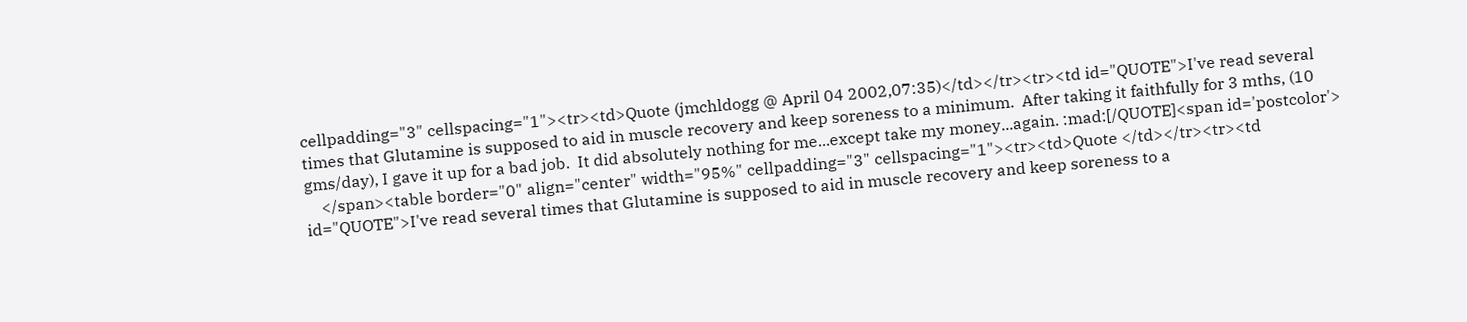cellpadding="3" cellspacing="1"><tr><td>Quote (jmchldogg @ April 04 2002,07:35)</td></tr><tr><td id="QUOTE">I've read several times that Glutamine is supposed to aid in muscle recovery and keep soreness to a minimum.  After taking it faithfully for 3 mths, (10 gms/day), I gave it up for a bad job.  It did absolutely nothing for me...except take my money...again. :mad:[/QUOTE]<span id='postcolor'>
    </span><table border="0" align="center" width="95%" cellpadding="3" cellspacing="1"><tr><td>Quote </td></tr><tr><td id="QUOTE">I've read several times that Glutamine is supposed to aid in muscle recovery and keep soreness to a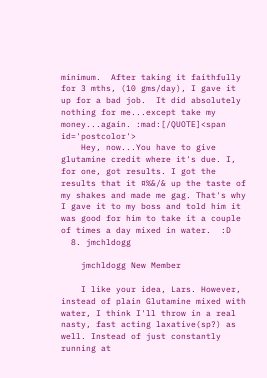minimum.  After taking it faithfully for 3 mths, (10 gms/day), I gave it up for a bad job.  It did absolutely nothing for me...except take my money...again. :mad:[/QUOTE]<span id='postcolor'>
    Hey, now...You have to give glutamine credit where it's due. I, for one, got results. I got the results that it ¤%&/& up the taste of my shakes and made me gag. That's why I gave it to my boss and told him it was good for him to take it a couple of times a day mixed in water.  :D
  8. jmchldogg

    jmchldogg New Member

    I like your idea, Lars. However, instead of plain Glutamine mixed with water, I think I'll throw in a real nasty, fast acting laxative(sp?) as well. Instead of just constantly running at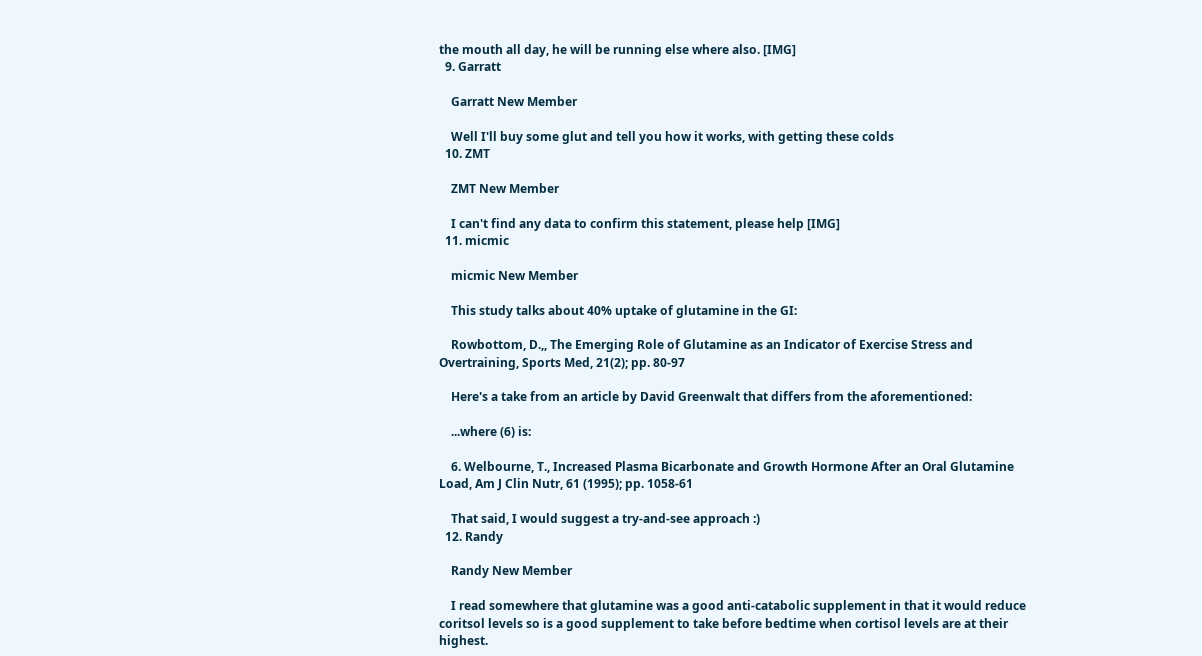the mouth all day, he will be running else where also. [IMG]
  9. Garratt

    Garratt New Member

    Well I'll buy some glut and tell you how it works, with getting these colds
  10. ZMT

    ZMT New Member

    I can't find any data to confirm this statement, please help [IMG]
  11. micmic

    micmic New Member

    This study talks about 40% uptake of glutamine in the GI:

    Rowbottom, D.,, The Emerging Role of Glutamine as an Indicator of Exercise Stress and Overtraining, Sports Med, 21(2); pp. 80-97

    Here's a take from an article by David Greenwalt that differs from the aforementioned:

    ...where (6) is:

    6. Welbourne, T., Increased Plasma Bicarbonate and Growth Hormone After an Oral Glutamine Load, Am J Clin Nutr, 61 (1995); pp. 1058-61

    That said, I would suggest a try-and-see approach :)
  12. Randy

    Randy New Member

    I read somewhere that glutamine was a good anti-catabolic supplement in that it would reduce coritsol levels so is a good supplement to take before bedtime when cortisol levels are at their highest.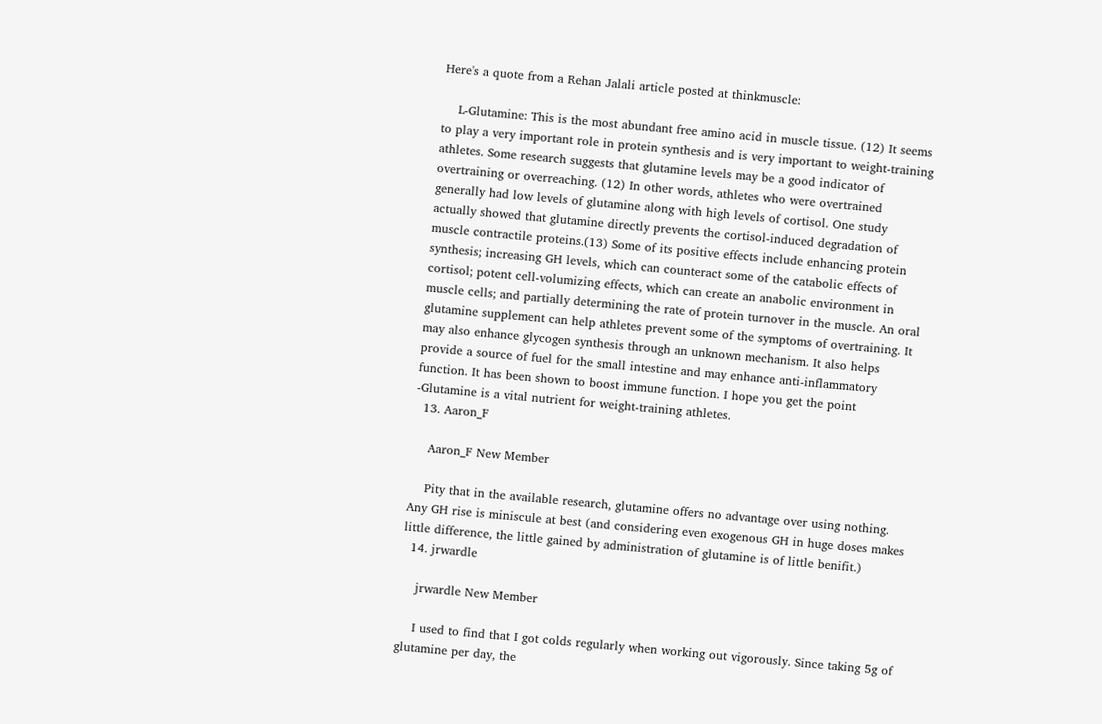Here's a quote from a Rehan Jalali article posted at thinkmuscle:

    L-Glutamine: This is the most abundant free amino acid in muscle tissue. (12) It seems to play a very important role in protein synthesis and is very important to weight-training athletes. Some research suggests that glutamine levels may be a good indicator of overtraining or overreaching. (12) In other words, athletes who were overtrained generally had low levels of glutamine along with high levels of cortisol. One study actually showed that glutamine directly prevents the cortisol-induced degradation of muscle contractile proteins.(13) Some of its positive effects include enhancing protein synthesis; increasing GH levels, which can counteract some of the catabolic effects of cortisol; potent cell-volumizing effects, which can create an anabolic environment in muscle cells; and partially determining the rate of protein turnover in the muscle. An oral glutamine supplement can help athletes prevent some of the symptoms of overtraining. It may also enhance glycogen synthesis through an unknown mechanism. It also helps provide a source of fuel for the small intestine and may enhance anti-inflammatory function. It has been shown to boost immune function. I hope you get the point -Glutamine is a vital nutrient for weight-training athletes.
  13. Aaron_F

    Aaron_F New Member

    Pity that in the available research, glutamine offers no advantage over using nothing. Any GH rise is miniscule at best (and considering even exogenous GH in huge doses makes little difference, the little gained by administration of glutamine is of little benifit.)
  14. jrwardle

    jrwardle New Member

    I used to find that I got colds regularly when working out vigorously. Since taking 5g of glutamine per day, the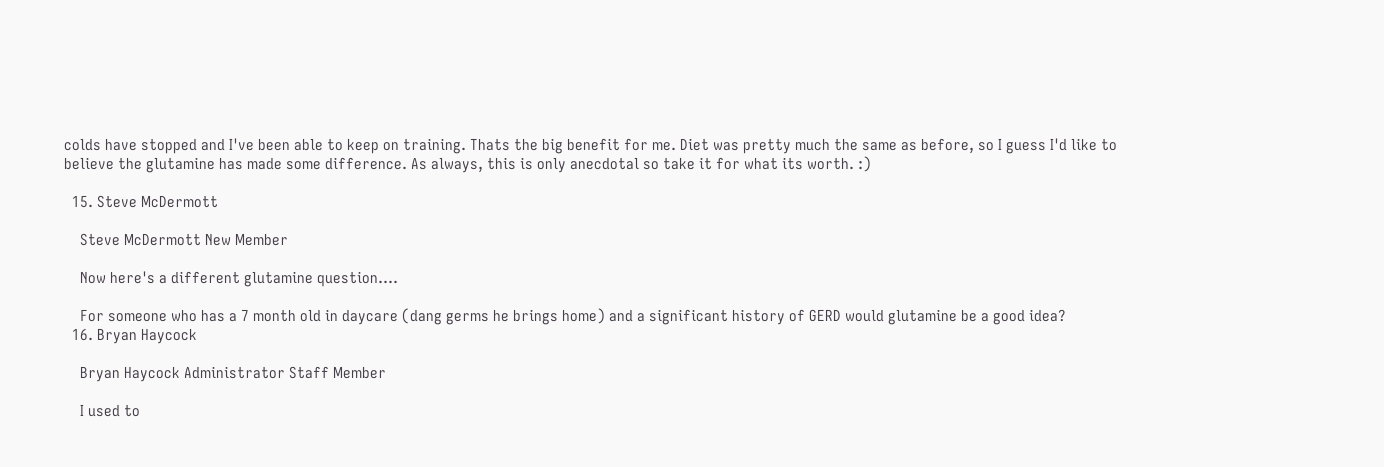colds have stopped and I've been able to keep on training. Thats the big benefit for me. Diet was pretty much the same as before, so I guess I'd like to believe the glutamine has made some difference. As always, this is only anecdotal so take it for what its worth. :)

  15. Steve McDermott

    Steve McDermott New Member

    Now here's a different glutamine question....

    For someone who has a 7 month old in daycare (dang germs he brings home) and a significant history of GERD would glutamine be a good idea?
  16. Bryan Haycock

    Bryan Haycock Administrator Staff Member

    I used to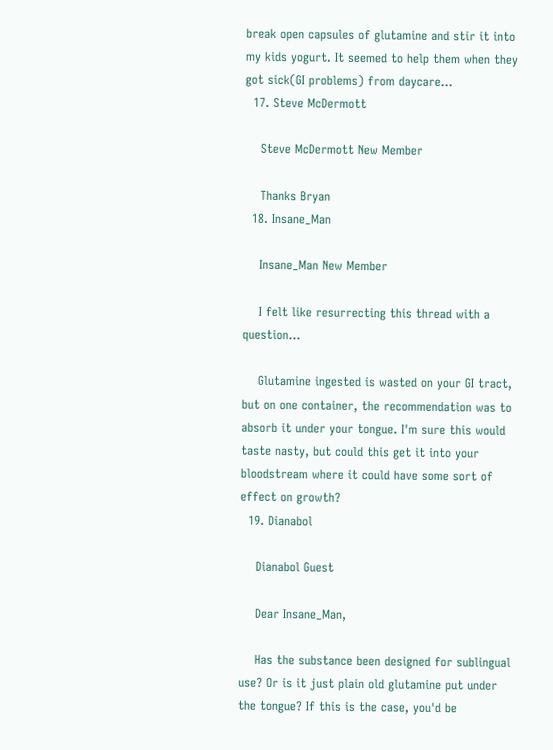break open capsules of glutamine and stir it into my kids yogurt. It seemed to help them when they got sick(GI problems) from daycare...
  17. Steve McDermott

    Steve McDermott New Member

    Thanks Bryan
  18. Insane_Man

    Insane_Man New Member

    I felt like resurrecting this thread with a question...

    Glutamine ingested is wasted on your GI tract, but on one container, the recommendation was to absorb it under your tongue. I'm sure this would taste nasty, but could this get it into your bloodstream where it could have some sort of effect on growth?
  19. Dianabol

    Dianabol Guest

    Dear Insane_Man,

    Has the substance been designed for sublingual use? Or is it just plain old glutamine put under the tongue? If this is the case, you'd be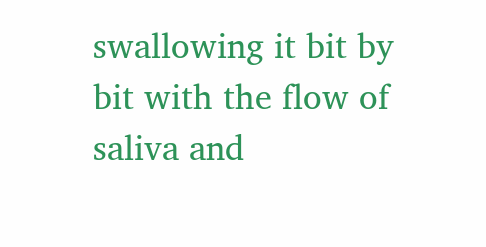swallowing it bit by bit with the flow of saliva and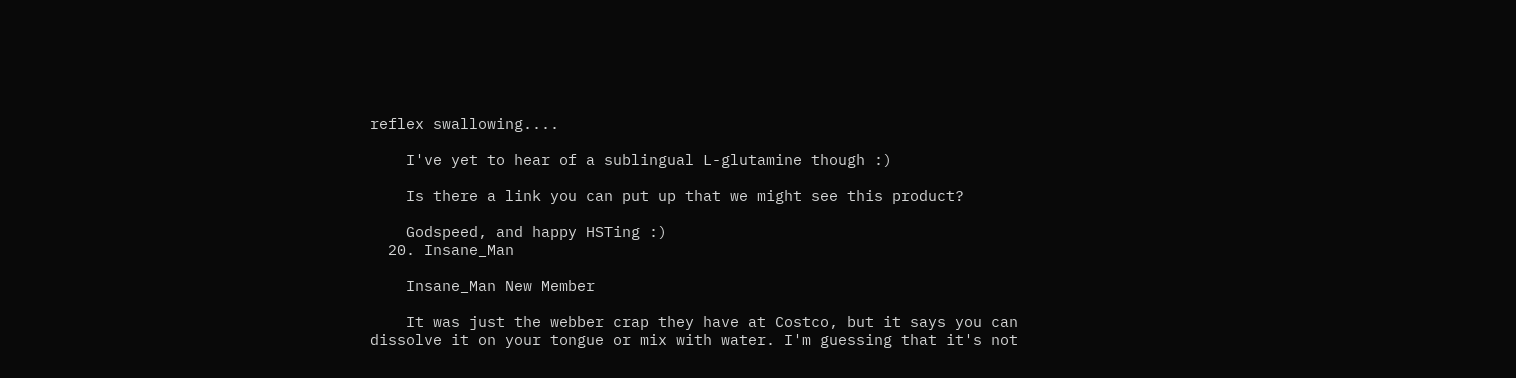reflex swallowing....

    I've yet to hear of a sublingual L-glutamine though :)

    Is there a link you can put up that we might see this product?

    Godspeed, and happy HSTing :)
  20. Insane_Man

    Insane_Man New Member

    It was just the webber crap they have at Costco, but it says you can dissolve it on your tongue or mix with water. I'm guessing that it's not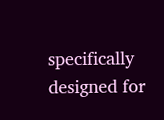specifically designed for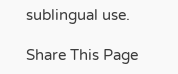sublingual use.

Share This Page